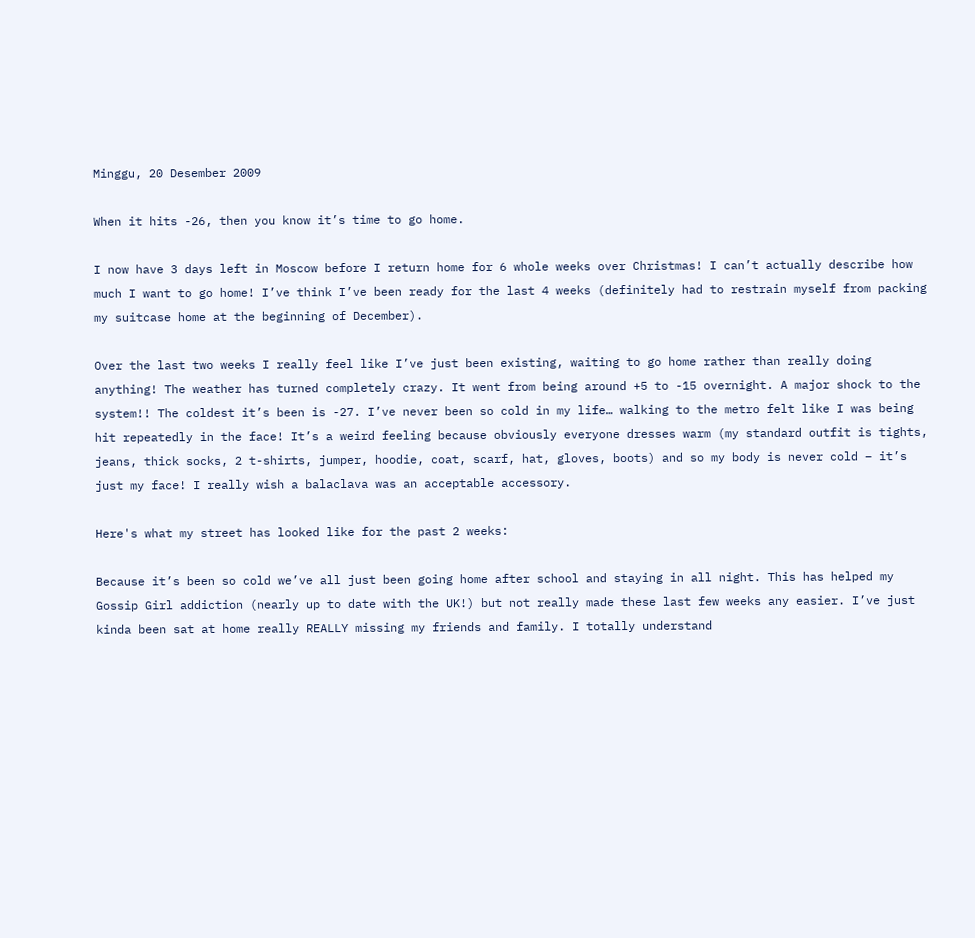Minggu, 20 Desember 2009

When it hits -26, then you know it’s time to go home.

I now have 3 days left in Moscow before I return home for 6 whole weeks over Christmas! I can’t actually describe how much I want to go home! I’ve think I’ve been ready for the last 4 weeks (definitely had to restrain myself from packing my suitcase home at the beginning of December).

Over the last two weeks I really feel like I’ve just been existing, waiting to go home rather than really doing anything! The weather has turned completely crazy. It went from being around +5 to -15 overnight. A major shock to the system!! The coldest it’s been is -27. I’ve never been so cold in my life… walking to the metro felt like I was being hit repeatedly in the face! It’s a weird feeling because obviously everyone dresses warm (my standard outfit is tights, jeans, thick socks, 2 t-shirts, jumper, hoodie, coat, scarf, hat, gloves, boots) and so my body is never cold – it’s just my face! I really wish a balaclava was an acceptable accessory.

Here's what my street has looked like for the past 2 weeks:

Because it’s been so cold we’ve all just been going home after school and staying in all night. This has helped my Gossip Girl addiction (nearly up to date with the UK!) but not really made these last few weeks any easier. I’ve just kinda been sat at home really REALLY missing my friends and family. I totally understand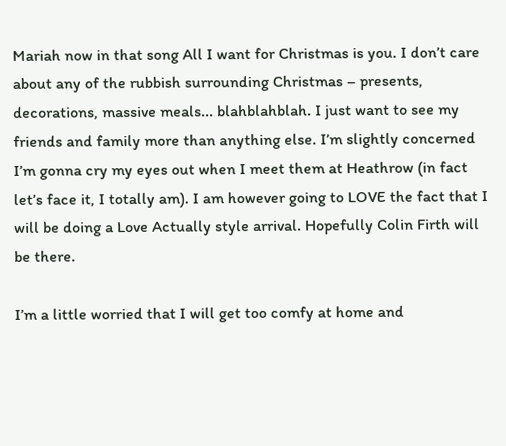Mariah now in that song All I want for Christmas is you. I don’t care about any of the rubbish surrounding Christmas – presents, decorations, massive meals... blahblahblah. I just want to see my friends and family more than anything else. I’m slightly concerned I’m gonna cry my eyes out when I meet them at Heathrow (in fact let’s face it, I totally am). I am however going to LOVE the fact that I will be doing a Love Actually style arrival. Hopefully Colin Firth will be there.

I’m a little worried that I will get too comfy at home and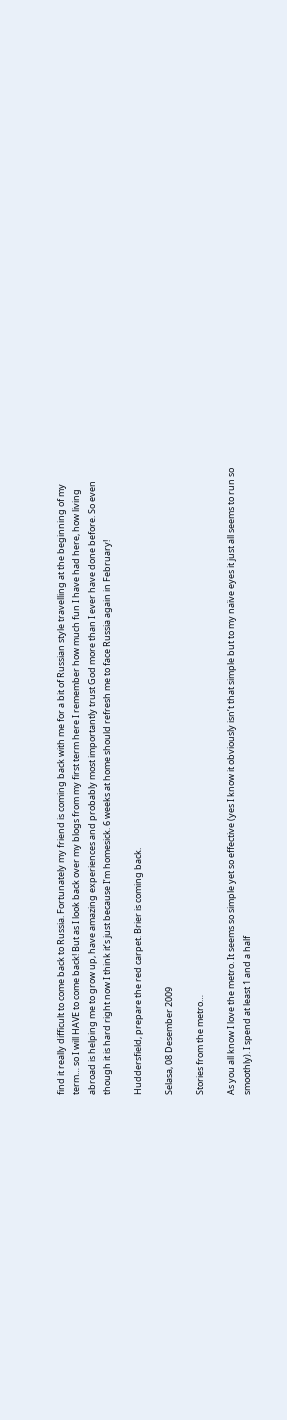find it really difficult to come back to Russia. Fortunately my friend is coming back with me for a bit of Russian style travelling at the beginning of my term… so I will HAVE to come back! But as I look back over my blogs from my first term here I remember how much fun I have had here, how living abroad is helping me to grow up, have amazing experiences and probably most importantly trust God more than I ever have done before. So even though it is hard right now I think it’s just because I’m homesick. 6 weeks at home should refresh me to face Russia again in February!

Huddersfield, prepare the red carpet. Brier is coming back.

Selasa, 08 Desember 2009

Stories from the metro…

As you all know I love the metro. It seems so simple yet so effective (yes I know it obviously isn’t that simple but to my naïve eyes it just all seems to run so smoothly). I spend at least 1 and a half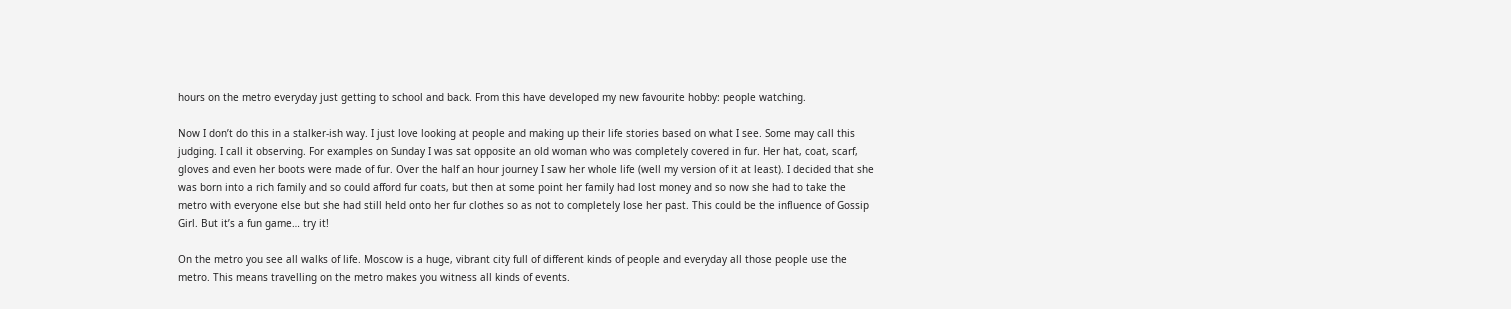hours on the metro everyday just getting to school and back. From this have developed my new favourite hobby: people watching.

Now I don’t do this in a stalker-ish way. I just love looking at people and making up their life stories based on what I see. Some may call this judging. I call it observing. For examples on Sunday I was sat opposite an old woman who was completely covered in fur. Her hat, coat, scarf, gloves and even her boots were made of fur. Over the half an hour journey I saw her whole life (well my version of it at least). I decided that she was born into a rich family and so could afford fur coats, but then at some point her family had lost money and so now she had to take the metro with everyone else but she had still held onto her fur clothes so as not to completely lose her past. This could be the influence of Gossip Girl. But it’s a fun game… try it!

On the metro you see all walks of life. Moscow is a huge, vibrant city full of different kinds of people and everyday all those people use the metro. This means travelling on the metro makes you witness all kinds of events.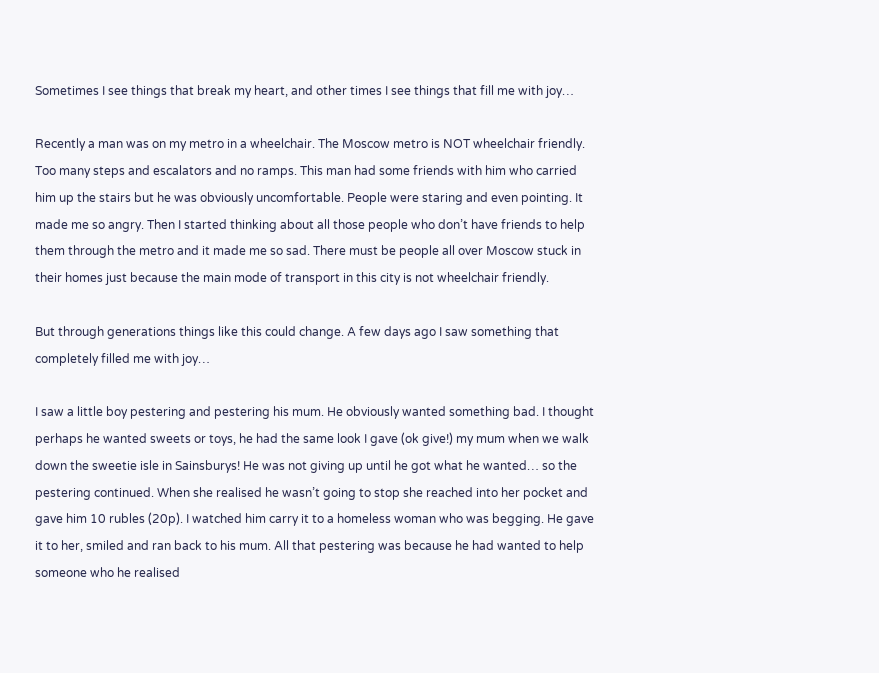Sometimes I see things that break my heart, and other times I see things that fill me with joy…

Recently a man was on my metro in a wheelchair. The Moscow metro is NOT wheelchair friendly. Too many steps and escalators and no ramps. This man had some friends with him who carried him up the stairs but he was obviously uncomfortable. People were staring and even pointing. It made me so angry. Then I started thinking about all those people who don’t have friends to help them through the metro and it made me so sad. There must be people all over Moscow stuck in their homes just because the main mode of transport in this city is not wheelchair friendly.

But through generations things like this could change. A few days ago I saw something that completely filled me with joy…

I saw a little boy pestering and pestering his mum. He obviously wanted something bad. I thought perhaps he wanted sweets or toys, he had the same look I gave (ok give!) my mum when we walk down the sweetie isle in Sainsburys! He was not giving up until he got what he wanted… so the pestering continued. When she realised he wasn’t going to stop she reached into her pocket and gave him 10 rubles (20p). I watched him carry it to a homeless woman who was begging. He gave it to her, smiled and ran back to his mum. All that pestering was because he had wanted to help someone who he realised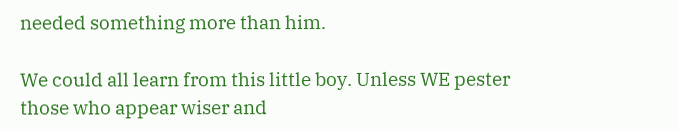needed something more than him.

We could all learn from this little boy. Unless WE pester those who appear wiser and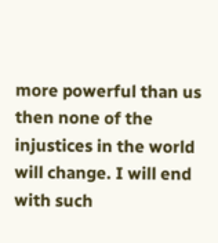more powerful than us then none of the injustices in the world will change. I will end with such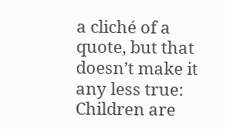a cliché of a quote, but that doesn’t make it any less true: Children are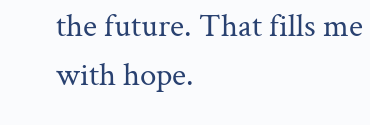the future. That fills me with hope.